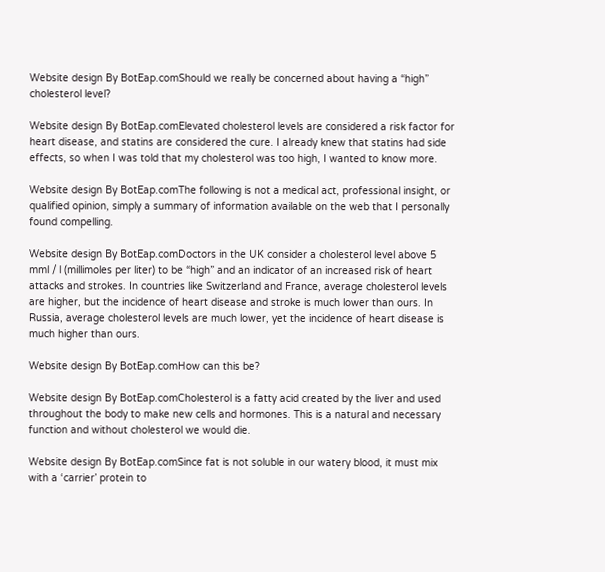Website design By BotEap.comShould we really be concerned about having a “high” cholesterol level?

Website design By BotEap.comElevated cholesterol levels are considered a risk factor for heart disease, and statins are considered the cure. I already knew that statins had side effects, so when I was told that my cholesterol was too high, I wanted to know more.

Website design By BotEap.comThe following is not a medical act, professional insight, or qualified opinion, simply a summary of information available on the web that I personally found compelling.

Website design By BotEap.comDoctors in the UK consider a cholesterol level above 5 mml / l (millimoles per liter) to be “high” and an indicator of an increased risk of heart attacks and strokes. In countries like Switzerland and France, average cholesterol levels are higher, but the incidence of heart disease and stroke is much lower than ours. In Russia, average cholesterol levels are much lower, yet the incidence of heart disease is much higher than ours.

Website design By BotEap.comHow can this be?

Website design By BotEap.comCholesterol is a fatty acid created by the liver and used throughout the body to make new cells and hormones. This is a natural and necessary function and without cholesterol we would die.

Website design By BotEap.comSince fat is not soluble in our watery blood, it must mix with a ‘carrier’ protein to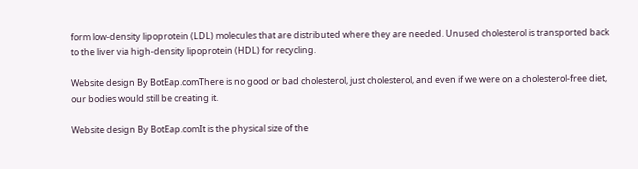form low-density lipoprotein (LDL) molecules that are distributed where they are needed. Unused cholesterol is transported back to the liver via high-density lipoprotein (HDL) for recycling.

Website design By BotEap.comThere is no good or bad cholesterol, just cholesterol, and even if we were on a cholesterol-free diet, our bodies would still be creating it.

Website design By BotEap.comIt is the physical size of the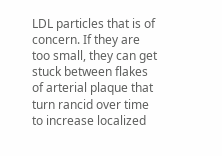LDL particles that is of concern. If they are too small, they can get stuck between flakes of arterial plaque that turn rancid over time to increase localized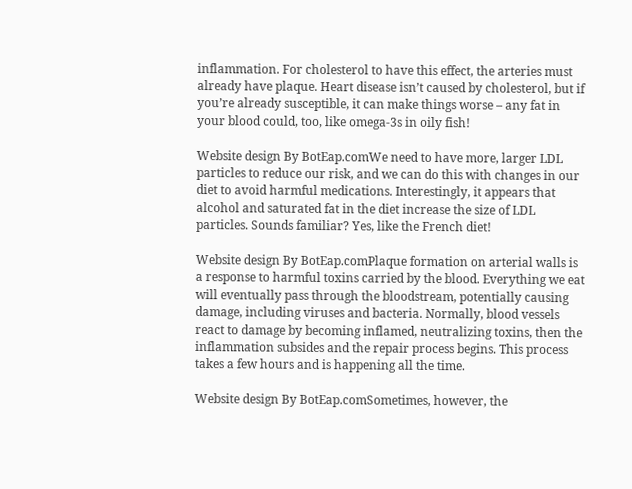inflammation. For cholesterol to have this effect, the arteries must already have plaque. Heart disease isn’t caused by cholesterol, but if you’re already susceptible, it can make things worse – any fat in your blood could, too, like omega-3s in oily fish!

Website design By BotEap.comWe need to have more, larger LDL particles to reduce our risk, and we can do this with changes in our diet to avoid harmful medications. Interestingly, it appears that alcohol and saturated fat in the diet increase the size of LDL particles. Sounds familiar? Yes, like the French diet!

Website design By BotEap.comPlaque formation on arterial walls is a response to harmful toxins carried by the blood. Everything we eat will eventually pass through the bloodstream, potentially causing damage, including viruses and bacteria. Normally, blood vessels react to damage by becoming inflamed, neutralizing toxins, then the inflammation subsides and the repair process begins. This process takes a few hours and is happening all the time.

Website design By BotEap.comSometimes, however, the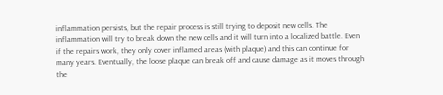inflammation persists, but the repair process is still trying to deposit new cells. The inflammation will try to break down the new cells and it will turn into a localized battle. Even if the repairs work, they only cover inflamed areas (with plaque) and this can continue for many years. Eventually, the loose plaque can break off and cause damage as it moves through the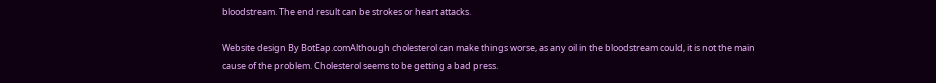bloodstream. The end result can be strokes or heart attacks.

Website design By BotEap.comAlthough cholesterol can make things worse, as any oil in the bloodstream could, it is not the main cause of the problem. Cholesterol seems to be getting a bad press.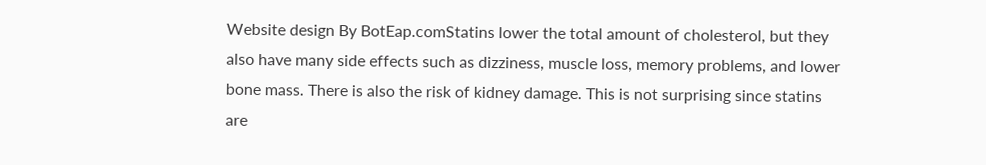Website design By BotEap.comStatins lower the total amount of cholesterol, but they also have many side effects such as dizziness, muscle loss, memory problems, and lower bone mass. There is also the risk of kidney damage. This is not surprising since statins are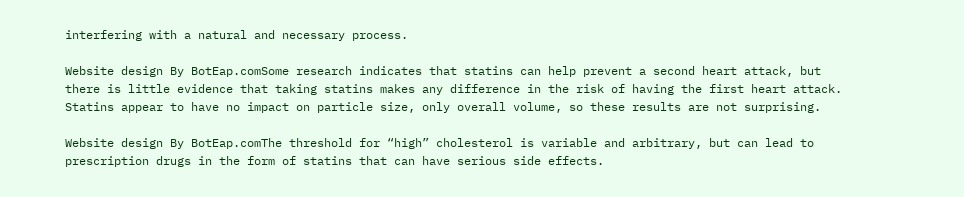interfering with a natural and necessary process.

Website design By BotEap.comSome research indicates that statins can help prevent a second heart attack, but there is little evidence that taking statins makes any difference in the risk of having the first heart attack. Statins appear to have no impact on particle size, only overall volume, so these results are not surprising.

Website design By BotEap.comThe threshold for “high” cholesterol is variable and arbitrary, but can lead to prescription drugs in the form of statins that can have serious side effects.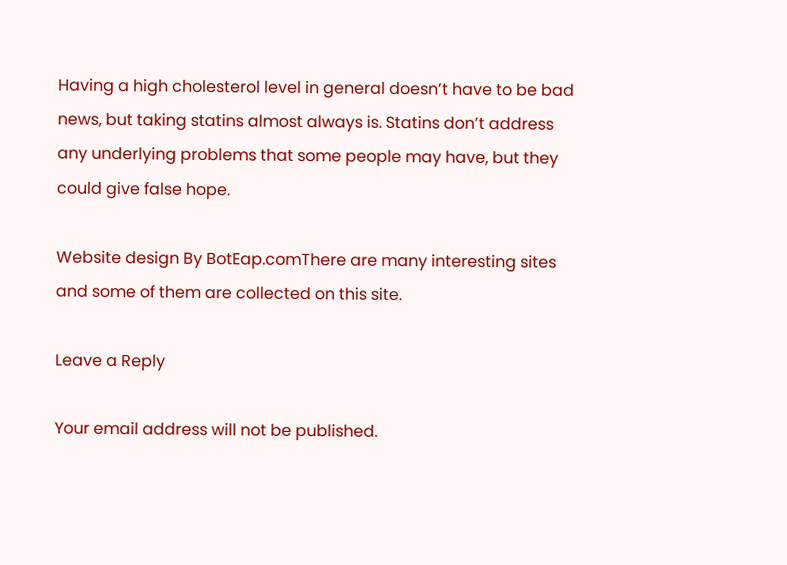Having a high cholesterol level in general doesn’t have to be bad news, but taking statins almost always is. Statins don’t address any underlying problems that some people may have, but they could give false hope.

Website design By BotEap.comThere are many interesting sites and some of them are collected on this site.

Leave a Reply

Your email address will not be published.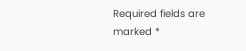Required fields are marked *